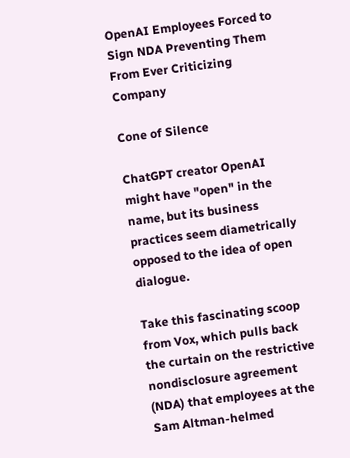OpenAI Employees Forced to Sign NDA Preventing Them From Ever Criticizing Company

Cone of Silence

ChatGPT creator OpenAI might have "open" in the name, but its business practices seem diametrically opposed to the idea of open dialogue.

Take this fascinating scoop from Vox, which pulls back the curtain on the restrictive nondisclosure agreement (NDA) that employees at the Sam Altman-helmed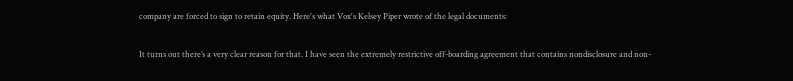company are forced to sign to retain equity. Here's what Vox's Kelsey Piper wrote of the legal documents:

It turns out there’s a very clear reason for that. I have seen the extremely restrictive off-boarding agreement that contains nondisclosure and non-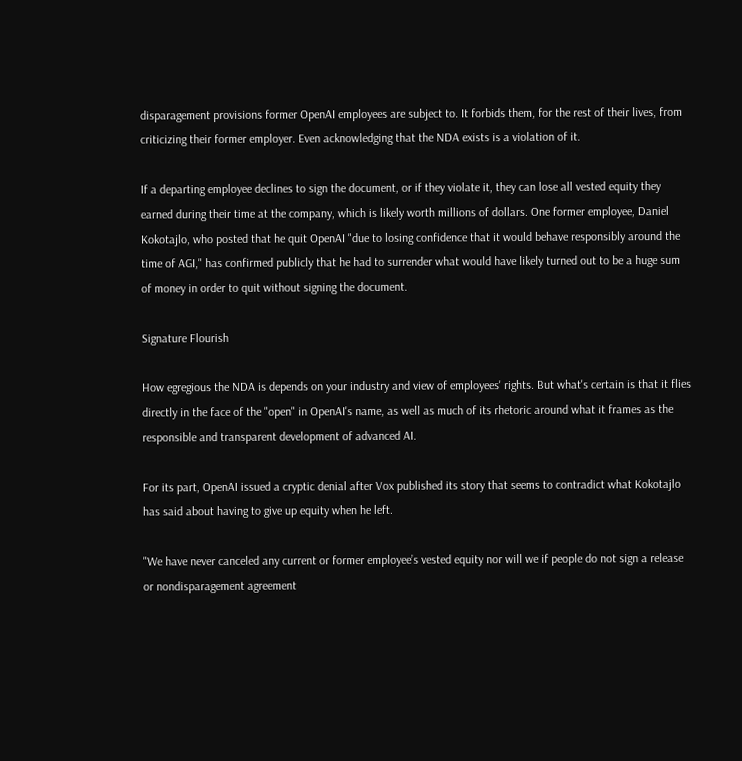disparagement provisions former OpenAI employees are subject to. It forbids them, for the rest of their lives, from criticizing their former employer. Even acknowledging that the NDA exists is a violation of it.

If a departing employee declines to sign the document, or if they violate it, they can lose all vested equity they earned during their time at the company, which is likely worth millions of dollars. One former employee, Daniel Kokotajlo, who posted that he quit OpenAI "due to losing confidence that it would behave responsibly around the time of AGI," has confirmed publicly that he had to surrender what would have likely turned out to be a huge sum of money in order to quit without signing the document.

Signature Flourish

How egregious the NDA is depends on your industry and view of employees' rights. But what's certain is that it flies directly in the face of the "open" in OpenAI's name, as well as much of its rhetoric around what it frames as the responsible and transparent development of advanced AI.

For its part, OpenAI issued a cryptic denial after Vox published its story that seems to contradict what Kokotajlo has said about having to give up equity when he left.

"We have never canceled any current or former employee’s vested equity nor will we if people do not sign a release or nondisparagement agreement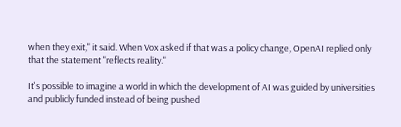when they exit," it said. When Vox asked if that was a policy change, OpenAI replied only that the statement "reflects reality."

It's possible to imagine a world in which the development of AI was guided by universities and publicly funded instead of being pushed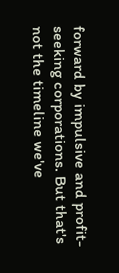forward by impulsive and profit-seeking corporations. But that's not the timeline we've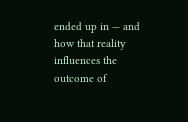ended up in — and how that reality influences the outcome of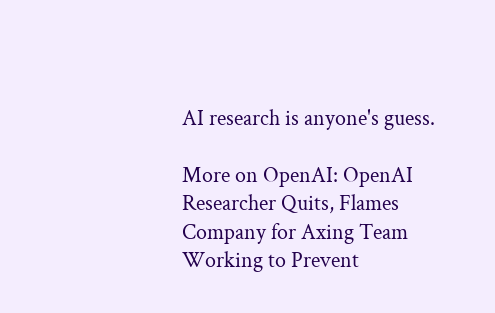AI research is anyone's guess.

More on OpenAI: OpenAI Researcher Quits, Flames Company for Axing Team Working to Prevent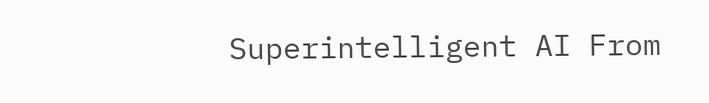Superintelligent AI From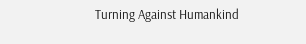Turning Against Humankind